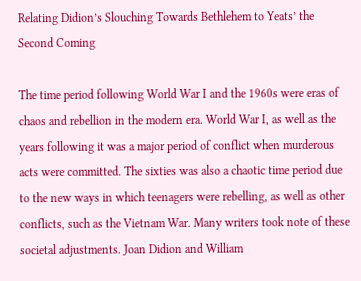Relating Didion’s Slouching Towards Bethlehem to Yeats’ the Second Coming

The time period following World War I and the 1960s were eras of chaos and rebellion in the modern era. World War I, as well as the years following it was a major period of conflict when murderous acts were committed. The sixties was also a chaotic time period due to the new ways in which teenagers were rebelling, as well as other conflicts, such as the Vietnam War. Many writers took note of these societal adjustments. Joan Didion and William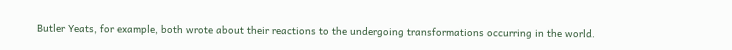Butler Yeats, for example, both wrote about their reactions to the undergoing transformations occurring in the world.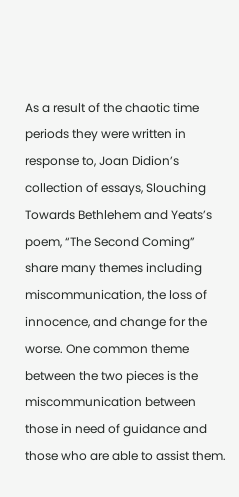As a result of the chaotic time periods they were written in response to, Joan Didion’s collection of essays, Slouching Towards Bethlehem and Yeats’s poem, “The Second Coming” share many themes including miscommunication, the loss of innocence, and change for the worse. One common theme between the two pieces is the miscommunication between those in need of guidance and those who are able to assist them.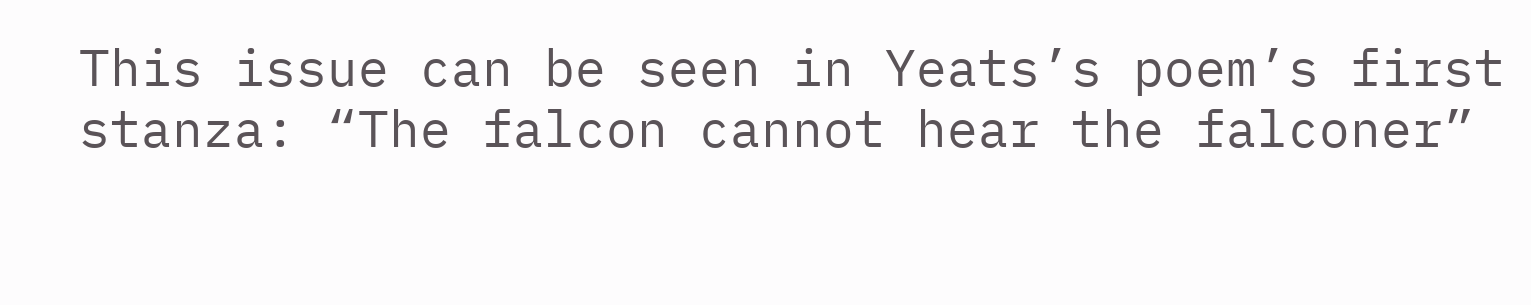This issue can be seen in Yeats’s poem’s first stanza: “The falcon cannot hear the falconer”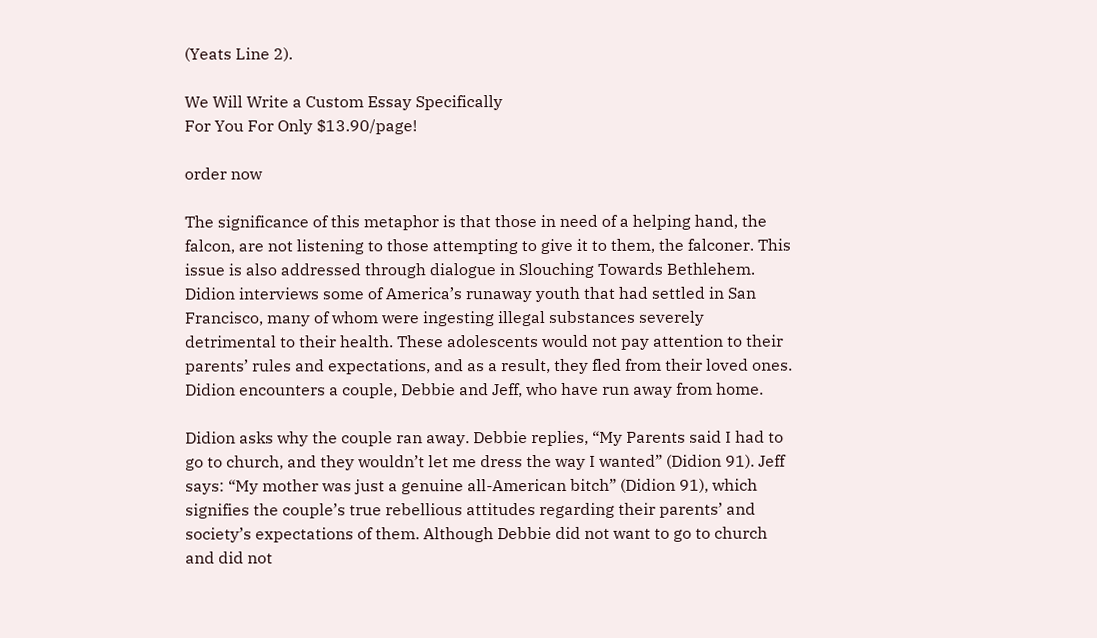(Yeats Line 2).

We Will Write a Custom Essay Specifically
For You For Only $13.90/page!

order now

The significance of this metaphor is that those in need of a helping hand, the falcon, are not listening to those attempting to give it to them, the falconer. This issue is also addressed through dialogue in Slouching Towards Bethlehem. Didion interviews some of America’s runaway youth that had settled in San Francisco, many of whom were ingesting illegal substances severely detrimental to their health. These adolescents would not pay attention to their parents’ rules and expectations, and as a result, they fled from their loved ones. Didion encounters a couple, Debbie and Jeff, who have run away from home.

Didion asks why the couple ran away. Debbie replies, “My Parents said I had to go to church, and they wouldn’t let me dress the way I wanted” (Didion 91). Jeff says: “My mother was just a genuine all-American bitch” (Didion 91), which signifies the couple’s true rebellious attitudes regarding their parents’ and society’s expectations of them. Although Debbie did not want to go to church and did not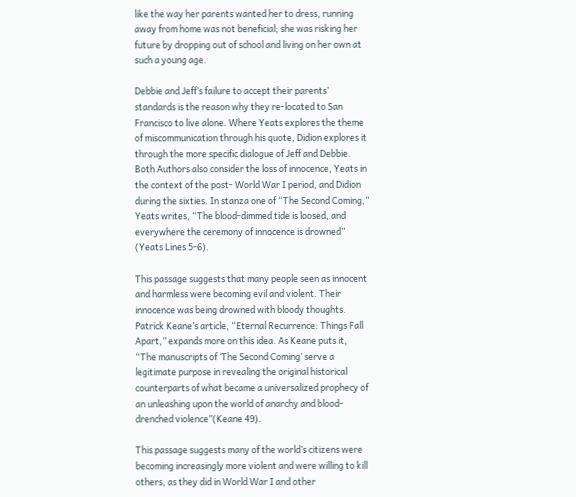like the way her parents wanted her to dress, running away from home was not beneficial; she was risking her future by dropping out of school and living on her own at such a young age.

Debbie and Jeff’s failure to accept their parents’ standards is the reason why they re-located to San Francisco to live alone. Where Yeats explores the theme of miscommunication through his quote, Didion explores it through the more specific dialogue of Jeff and Debbie. Both Authors also consider the loss of innocence, Yeats in the context of the post- World War I period, and Didion during the sixties. In stanza one of “The Second Coming,” Yeats writes, “The blood-dimmed tide is loosed, and everywhere the ceremony of innocence is drowned” (Yeats Lines 5-6).

This passage suggests that many people seen as innocent and harmless were becoming evil and violent. Their innocence was being drowned with bloody thoughts. Patrick Keane’s article, “Eternal Recurrence: Things Fall Apart,” expands more on this idea. As Keane puts it, “The manuscripts of ‘The Second Coming’ serve a legitimate purpose in revealing the original historical counterparts of what became a universalized prophecy of an unleashing upon the world of anarchy and blood-drenched violence”(Keane 49).

This passage suggests many of the world’s citizens were becoming increasingly more violent and were willing to kill others, as they did in World War I and other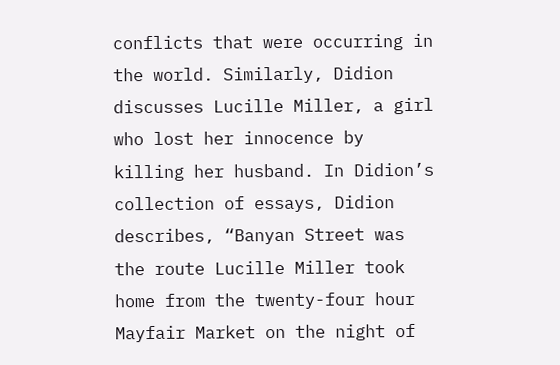conflicts that were occurring in the world. Similarly, Didion discusses Lucille Miller, a girl who lost her innocence by killing her husband. In Didion’s collection of essays, Didion describes, “Banyan Street was the route Lucille Miller took home from the twenty-four hour Mayfair Market on the night of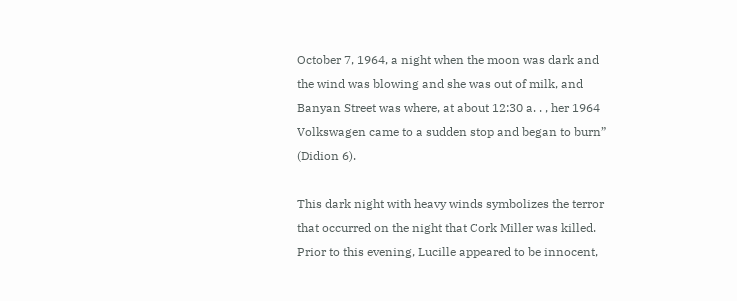October 7, 1964, a night when the moon was dark and the wind was blowing and she was out of milk, and Banyan Street was where, at about 12:30 a. . , her 1964 Volkswagen came to a sudden stop and began to burn” (Didion 6).

This dark night with heavy winds symbolizes the terror that occurred on the night that Cork Miller was killed. Prior to this evening, Lucille appeared to be innocent,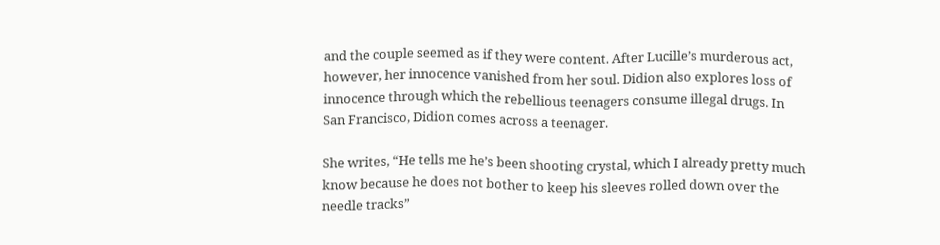and the couple seemed as if they were content. After Lucille’s murderous act, however, her innocence vanished from her soul. Didion also explores loss of innocence through which the rebellious teenagers consume illegal drugs. In San Francisco, Didion comes across a teenager.

She writes, “He tells me he’s been shooting crystal, which I already pretty much know because he does not bother to keep his sleeves rolled down over the needle tracks”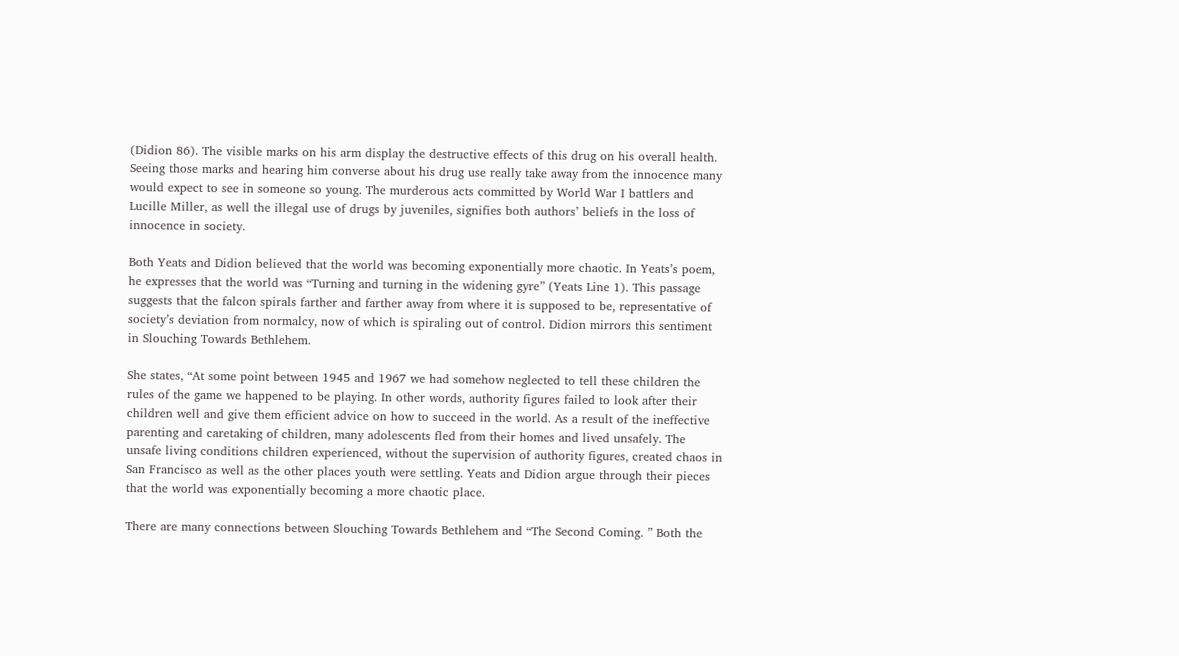(Didion 86). The visible marks on his arm display the destructive effects of this drug on his overall health. Seeing those marks and hearing him converse about his drug use really take away from the innocence many would expect to see in someone so young. The murderous acts committed by World War I battlers and Lucille Miller, as well the illegal use of drugs by juveniles, signifies both authors’ beliefs in the loss of innocence in society.

Both Yeats and Didion believed that the world was becoming exponentially more chaotic. In Yeats’s poem, he expresses that the world was “Turning and turning in the widening gyre” (Yeats Line 1). This passage suggests that the falcon spirals farther and farther away from where it is supposed to be, representative of society’s deviation from normalcy, now of which is spiraling out of control. Didion mirrors this sentiment in Slouching Towards Bethlehem.

She states, “At some point between 1945 and 1967 we had somehow neglected to tell these children the rules of the game we happened to be playing. In other words, authority figures failed to look after their children well and give them efficient advice on how to succeed in the world. As a result of the ineffective parenting and caretaking of children, many adolescents fled from their homes and lived unsafely. The unsafe living conditions children experienced, without the supervision of authority figures, created chaos in San Francisco as well as the other places youth were settling. Yeats and Didion argue through their pieces that the world was exponentially becoming a more chaotic place.

There are many connections between Slouching Towards Bethlehem and “The Second Coming. ” Both the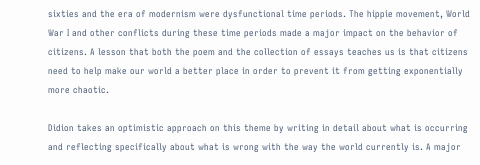sixties and the era of modernism were dysfunctional time periods. The hippie movement, World War I and other conflicts during these time periods made a major impact on the behavior of citizens. A lesson that both the poem and the collection of essays teaches us is that citizens need to help make our world a better place in order to prevent it from getting exponentially more chaotic.

Didion takes an optimistic approach on this theme by writing in detail about what is occurring and reflecting specifically about what is wrong with the way the world currently is. A major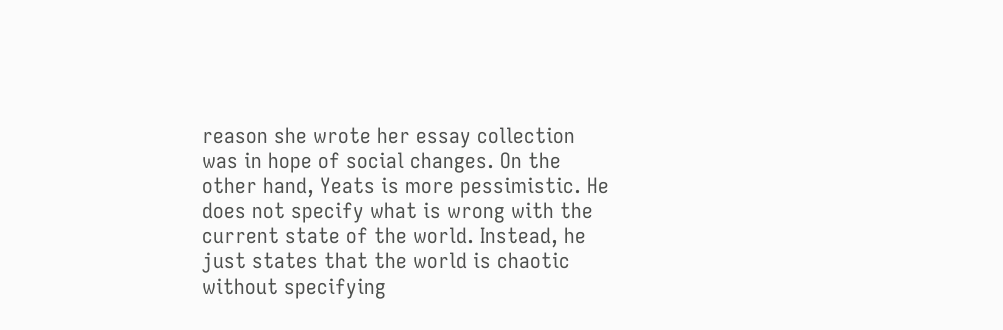reason she wrote her essay collection was in hope of social changes. On the other hand, Yeats is more pessimistic. He does not specify what is wrong with the current state of the world. Instead, he just states that the world is chaotic without specifying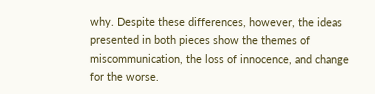why. Despite these differences, however, the ideas presented in both pieces show the themes of miscommunication, the loss of innocence, and change for the worse.